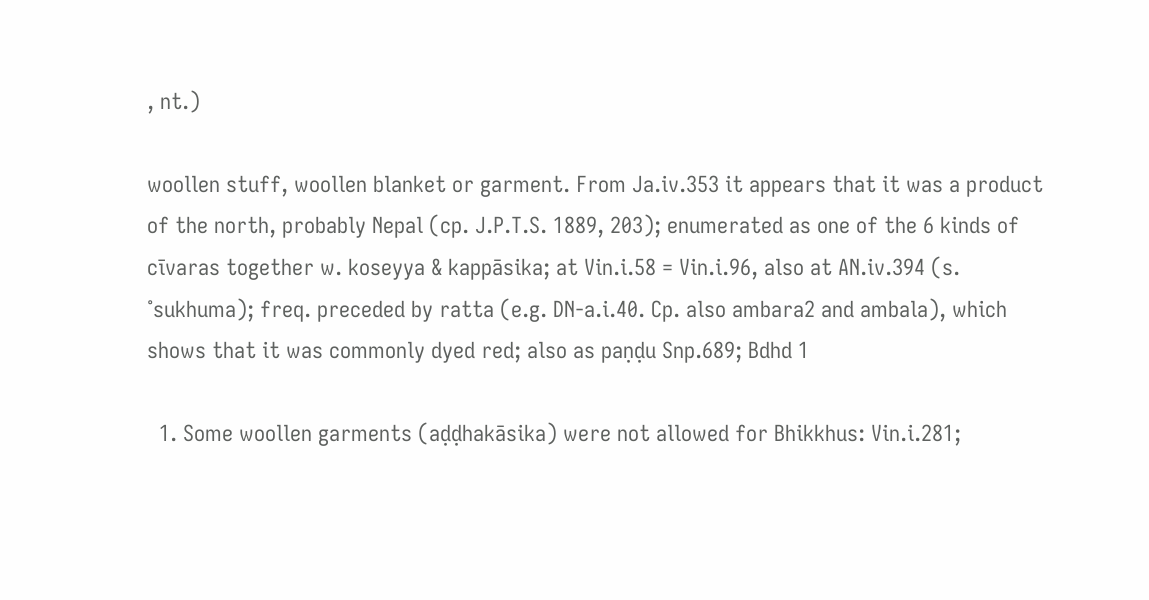, nt.)

woollen stuff, woollen blanket or garment. From Ja.iv.353 it appears that it was a product of the north, probably Nepal (cp. J.P.T.S. 1889, 203); enumerated as one of the 6 kinds of cīvaras together w. koseyya & kappāsika; at Vin.i.58 = Vin.i.96, also at AN.iv.394 (s. ˚sukhuma); freq. preceded by ratta (e.g. DN-a.i.40. Cp. also ambara2 and ambala), which shows that it was commonly dyed red; also as paṇḍu Snp.689; Bdhd 1

  1. Some woollen garments (aḍḍhakāsika) were not allowed for Bhikkhus: Vin.i.281;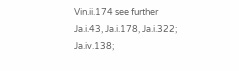Vin.ii.174 see further Ja.i.43, Ja.i.178, Ja.i.322; Ja.iv.138;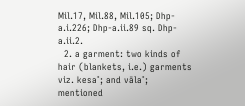Mil.17, Mil.88, Mil.105; Dhp-a.i.226; Dhp-a.ii.89 sq. Dhp-a.ii.2.
  2. a garment: two kinds of hair (blankets, i.e.) garments viz. kesa˚; and vāla˚; mentioned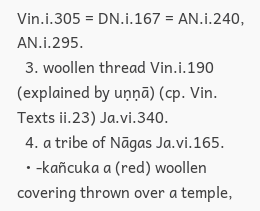Vin.i.305 = DN.i.167 = AN.i.240, AN.i.295.
  3. woollen thread Vin.i.190 (explained by uṇṇā) (cp. Vin. Texts ii.23) Ja.vi.340.
  4. a tribe of Nāgas Ja.vi.165.
  • -kañcuka a (red) woollen covering thrown over a temple,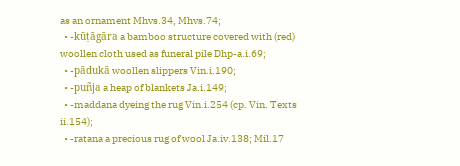as an ornament Mhvs.34, Mhvs.74;
  • -kūṭāgāra a bamboo structure covered with (red) woollen cloth used as funeral pile Dhp-a.i.69;
  • -pādukā woollen slippers Vin.i.190;
  • -puñja a heap of blankets Ja.i.149;
  • -maddana dyeing the rug Vin.i.254 (cp. Vin. Texts ii.154);
  • -ratana a precious rug of wool Ja.iv.138; Mil.17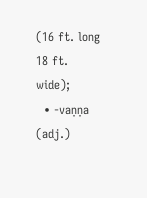(16 ft. long 18 ft. wide);
  • -vaṇṇa (adj.)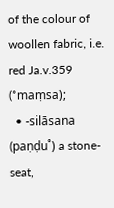of the colour of woollen fabric, i.e. red Ja.v.359 (˚maṃsa);
  • -silāsana (paṇḍu˚) a stone-seat,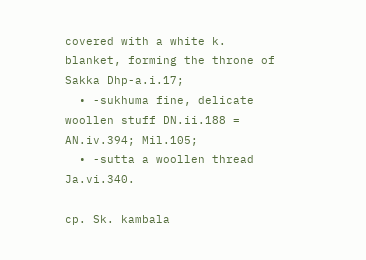covered with a white k. blanket, forming the throne of Sakka Dhp-a.i.17;
  • -sukhuma fine, delicate woollen stuff DN.ii.188 = AN.iv.394; Mil.105;
  • -sutta a woollen thread Ja.vi.340.

cp. Sk. kambala